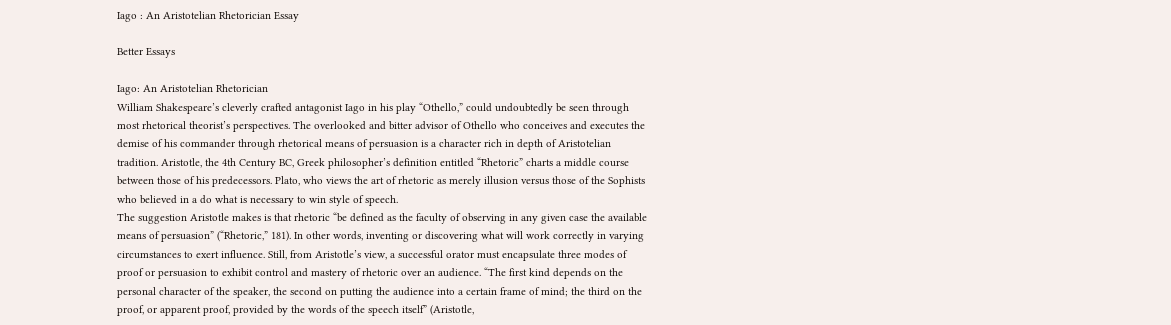Iago : An Aristotelian Rhetorician Essay

Better Essays

Iago: An Aristotelian Rhetorician
William Shakespeare’s cleverly crafted antagonist Iago in his play “Othello,” could undoubtedly be seen through most rhetorical theorist’s perspectives. The overlooked and bitter advisor of Othello who conceives and executes the demise of his commander through rhetorical means of persuasion is a character rich in depth of Aristotelian tradition. Aristotle, the 4th Century BC, Greek philosopher’s definition entitled “Rhetoric” charts a middle course between those of his predecessors. Plato, who views the art of rhetoric as merely illusion versus those of the Sophists who believed in a do what is necessary to win style of speech.
The suggestion Aristotle makes is that rhetoric “be defined as the faculty of observing in any given case the available means of persuasion” (“Rhetoric,” 181). In other words, inventing or discovering what will work correctly in varying circumstances to exert influence. Still, from Aristotle’s view, a successful orator must encapsulate three modes of proof or persuasion to exhibit control and mastery of rhetoric over an audience. “The first kind depends on the personal character of the speaker, the second on putting the audience into a certain frame of mind; the third on the proof, or apparent proof, provided by the words of the speech itself” (Aristotle,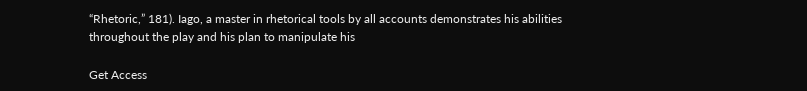“Rhetoric,” 181). Iago, a master in rhetorical tools by all accounts demonstrates his abilities throughout the play and his plan to manipulate his

Get Access